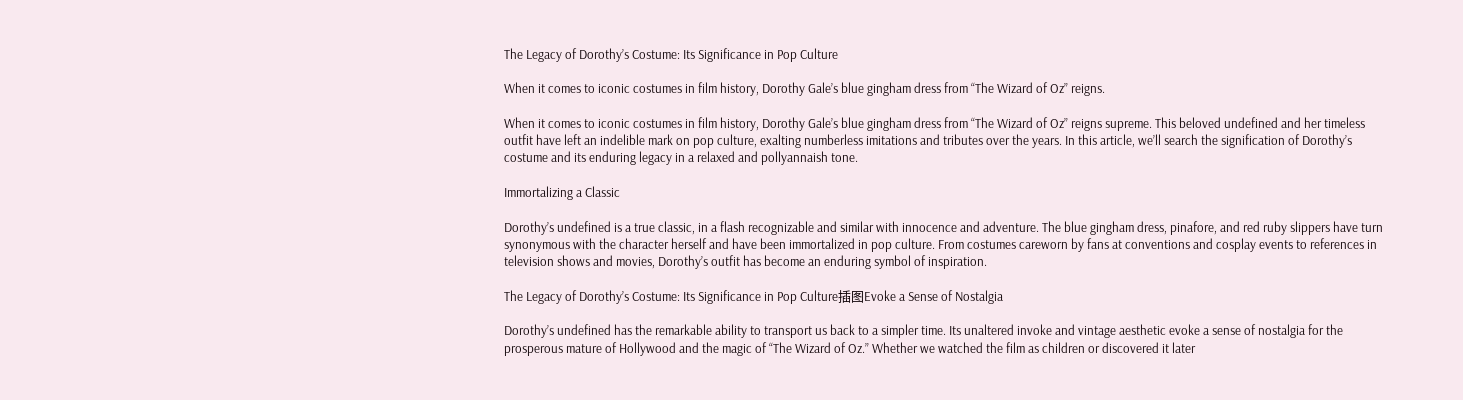The Legacy of Dorothy’s Costume: Its Significance in Pop Culture

When it comes to iconic costumes in film history, Dorothy Gale’s blue gingham dress from “The Wizard of Oz” reigns.

When it comes to iconic costumes in film history, Dorothy Gale’s blue gingham dress from “The Wizard of Oz” reigns supreme. This beloved undefined and her timeless outfit have left an indelible mark on pop culture, exalting numberless imitations and tributes over the years. In this article, we’ll search the signification of Dorothy’s costume and its enduring legacy in a relaxed and pollyannaish tone.

Immortalizing a Classic

Dorothy’s undefined is a true classic, in a flash recognizable and similar with innocence and adventure. The blue gingham dress, pinafore, and red ruby slippers have turn synonymous with the character herself and have been immortalized in pop culture. From costumes careworn by fans at conventions and cosplay events to references in television shows and movies, Dorothy’s outfit has become an enduring symbol of inspiration.

The Legacy of Dorothy’s Costume: Its Significance in Pop Culture插图Evoke a Sense of Nostalgia

Dorothy’s undefined has the remarkable ability to transport us back to a simpler time. Its unaltered invoke and vintage aesthetic evoke a sense of nostalgia for the prosperous mature of Hollywood and the magic of “The Wizard of Oz.” Whether we watched the film as children or discovered it later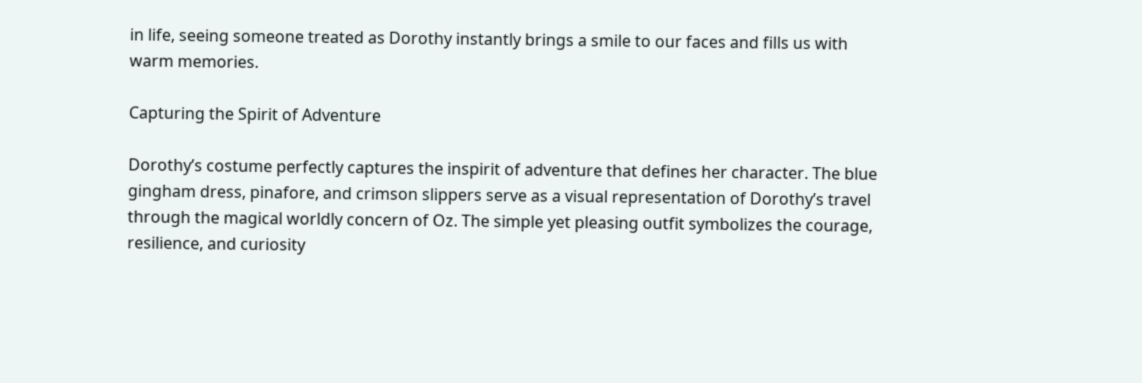in life, seeing someone treated as Dorothy instantly brings a smile to our faces and fills us with warm memories.

Capturing the Spirit of Adventure

Dorothy’s costume perfectly captures the inspirit of adventure that defines her character. The blue gingham dress, pinafore, and crimson slippers serve as a visual representation of Dorothy’s travel through the magical worldly concern of Oz. The simple yet pleasing outfit symbolizes the courage, resilience, and curiosity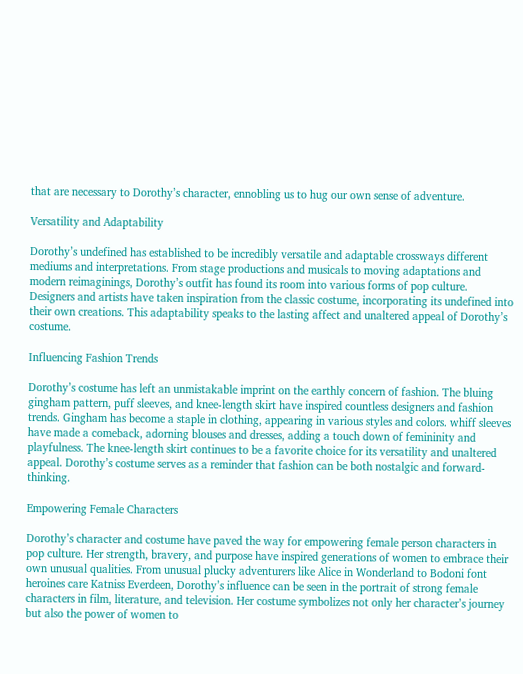that are necessary to Dorothy’s character, ennobling us to hug our own sense of adventure.

Versatility and Adaptability

Dorothy’s undefined has established to be incredibly versatile and adaptable crossways different mediums and interpretations. From stage productions and musicals to moving adaptations and modern reimaginings, Dorothy’s outfit has found its room into various forms of pop culture. Designers and artists have taken inspiration from the classic costume, incorporating its undefined into their own creations. This adaptability speaks to the lasting affect and unaltered appeal of Dorothy’s costume.

Influencing Fashion Trends

Dorothy’s costume has left an unmistakable imprint on the earthly concern of fashion. The bluing gingham pattern, puff sleeves, and knee-length skirt have inspired countless designers and fashion trends. Gingham has become a staple in clothing, appearing in various styles and colors. whiff sleeves have made a comeback, adorning blouses and dresses, adding a touch down of femininity and playfulness. The knee-length skirt continues to be a favorite choice for its versatility and unaltered appeal. Dorothy’s costume serves as a reminder that fashion can be both nostalgic and forward-thinking.

Empowering Female Characters

Dorothy’s character and costume have paved the way for empowering female person characters in pop culture. Her strength, bravery, and purpose have inspired generations of women to embrace their own unusual qualities. From unusual plucky adventurers like Alice in Wonderland to Bodoni font heroines care Katniss Everdeen, Dorothy’s influence can be seen in the portrait of strong female characters in film, literature, and television. Her costume symbolizes not only her character’s journey but also the power of women to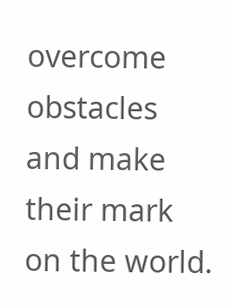overcome obstacles and make their mark on the world.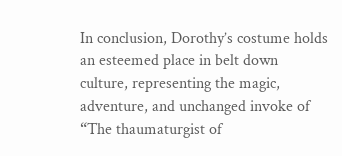In conclusion, Dorothy’s costume holds an esteemed place in belt down culture, representing the magic, adventure, and unchanged invoke of “The thaumaturgist of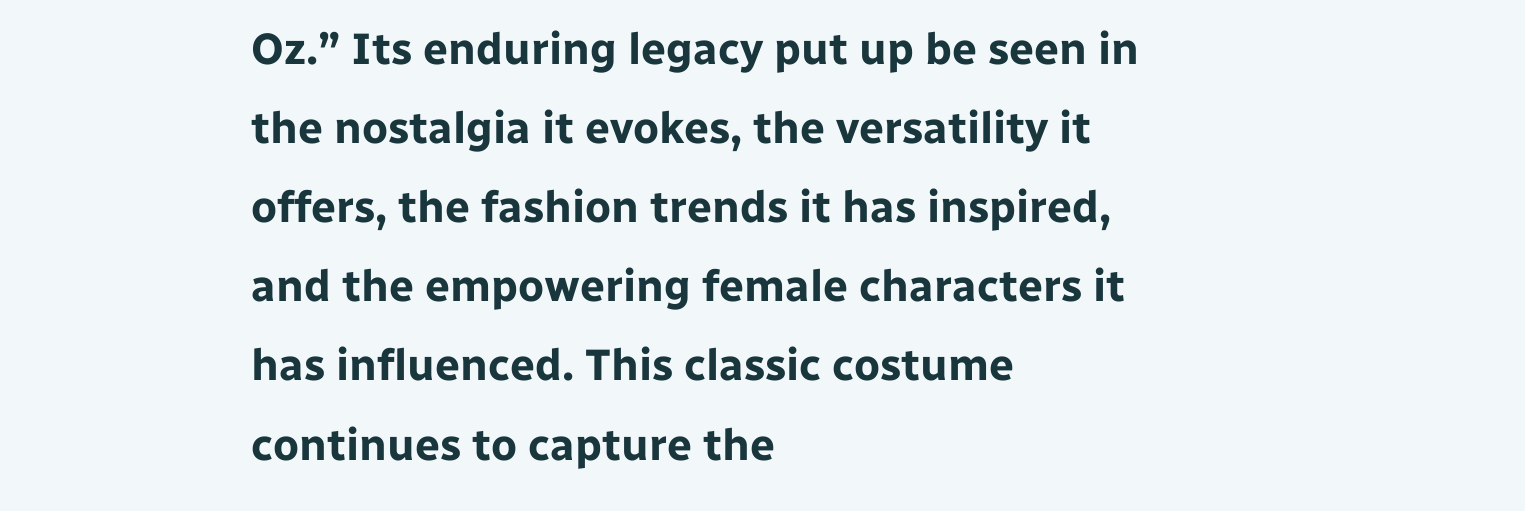Oz.” Its enduring legacy put up be seen in the nostalgia it evokes, the versatility it offers, the fashion trends it has inspired, and the empowering female characters it has influenced. This classic costume continues to capture the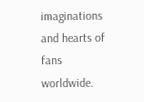imaginations and hearts of fans worldwide.